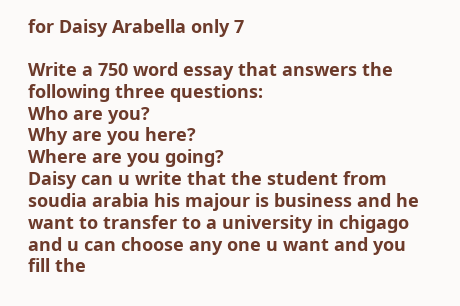for Daisy Arabella only 7

Write a 750 word essay that answers the following three questions:
Who are you?
Why are you here?
Where are you going?
Daisy can u write that the student from soudia arabia his majour is business and he want to transfer to a university in chigago and u can choose any one u want and you fill the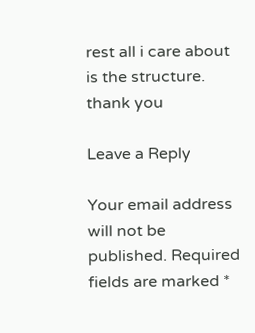rest all i care about is the structure.
thank you

Leave a Reply

Your email address will not be published. Required fields are marked *